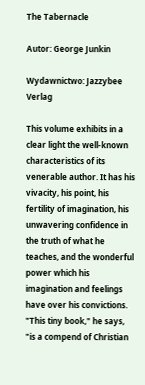The Tabernacle

Autor: George Junkin

Wydawnictwo: Jazzybee Verlag

This volume exhibits in a clear light the well-known characteristics of its venerable author. It has his vivacity, his point, his fertility of imagination, his unwavering confidence in the truth of what he teaches, and the wonderful power which his imagination and feelings have over his convictions. "This tiny book," he says, "is a compend of Christian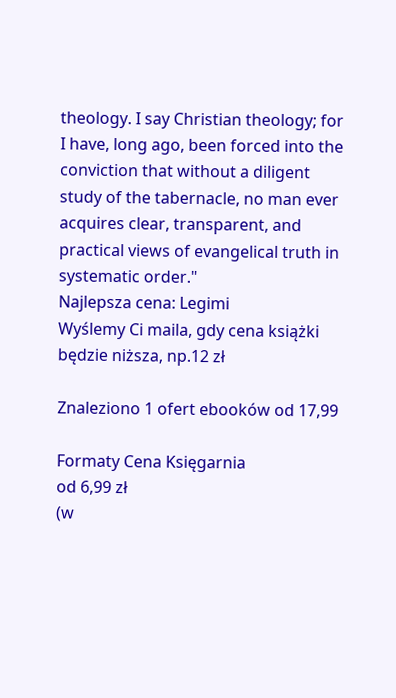theology. I say Christian theology; for I have, long ago, been forced into the conviction that without a diligent study of the tabernacle, no man ever acquires clear, transparent, and practical views of evangelical truth in systematic order."
Najlepsza cena: Legimi
Wyślemy Ci maila, gdy cena książki będzie niższa, np.12 zł

Znaleziono 1 ofert ebooków od 17,99

Formaty Cena Księgarnia
od 6,99 zł
(w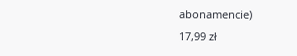abonamencie)
17,99 zł